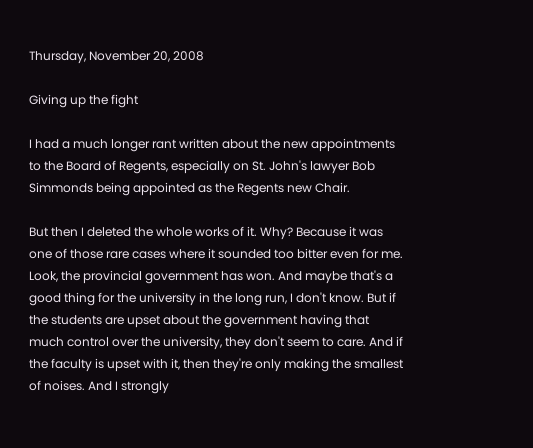Thursday, November 20, 2008

Giving up the fight

I had a much longer rant written about the new appointments to the Board of Regents, especially on St. John's lawyer Bob Simmonds being appointed as the Regents new Chair.

But then I deleted the whole works of it. Why? Because it was one of those rare cases where it sounded too bitter even for me. Look, the provincial government has won. And maybe that's a good thing for the university in the long run, I don't know. But if the students are upset about the government having that much control over the university, they don't seem to care. And if the faculty is upset with it, then they're only making the smallest of noises. And I strongly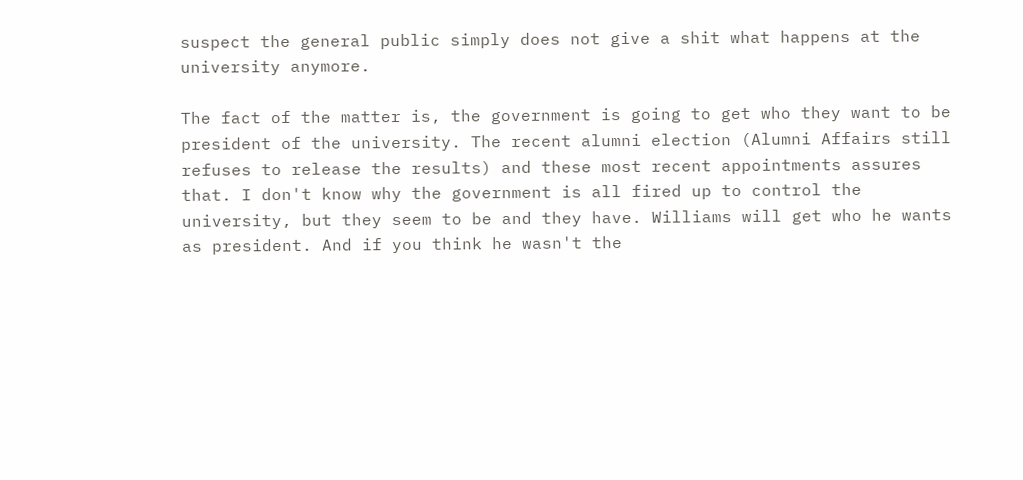suspect the general public simply does not give a shit what happens at the university anymore.

The fact of the matter is, the government is going to get who they want to be president of the university. The recent alumni election (Alumni Affairs still refuses to release the results) and these most recent appointments assures that. I don't know why the government is all fired up to control the university, but they seem to be and they have. Williams will get who he wants as president. And if you think he wasn't the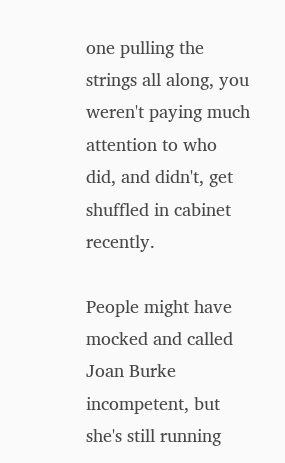one pulling the strings all along, you weren't paying much attention to who did, and didn't, get shuffled in cabinet recently.

People might have mocked and called Joan Burke incompetent, but she's still running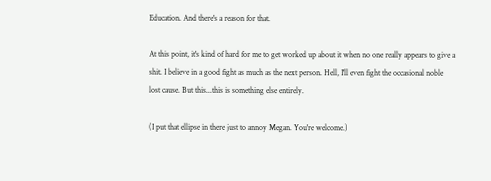Education. And there's a reason for that.

At this point, it's kind of hard for me to get worked up about it when no one really appears to give a shit. I believe in a good fight as much as the next person. Hell, I'll even fight the occasional noble lost cause. But this...this is something else entirely.

(I put that ellipse in there just to annoy Megan. You're welcome.)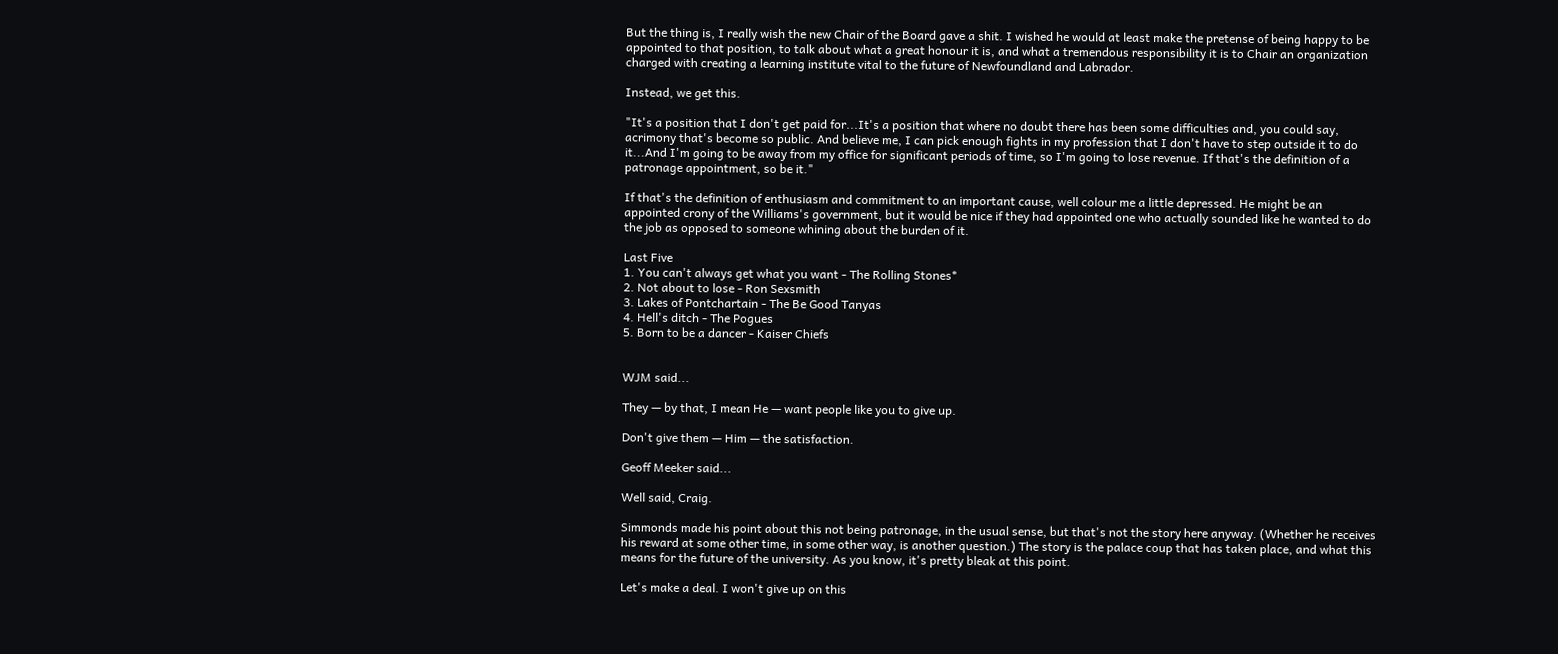But the thing is, I really wish the new Chair of the Board gave a shit. I wished he would at least make the pretense of being happy to be appointed to that position, to talk about what a great honour it is, and what a tremendous responsibility it is to Chair an organization charged with creating a learning institute vital to the future of Newfoundland and Labrador.

Instead, we get this.

"It's a position that I don't get paid for...It's a position that where no doubt there has been some difficulties and, you could say, acrimony that's become so public. And believe me, I can pick enough fights in my profession that I don't have to step outside it to do it...And I'm going to be away from my office for significant periods of time, so I'm going to lose revenue. If that's the definition of a patronage appointment, so be it."

If that's the definition of enthusiasm and commitment to an important cause, well colour me a little depressed. He might be an appointed crony of the Williams's government, but it would be nice if they had appointed one who actually sounded like he wanted to do the job as opposed to someone whining about the burden of it.

Last Five
1. You can't always get what you want - The Rolling Stones*
2. Not about to lose - Ron Sexsmith
3. Lakes of Pontchartain - The Be Good Tanyas
4. Hell's ditch - The Pogues
5. Born to be a dancer - Kaiser Chiefs


WJM said...

They — by that, I mean He — want people like you to give up.

Don't give them — Him — the satisfaction.

Geoff Meeker said...

Well said, Craig.

Simmonds made his point about this not being patronage, in the usual sense, but that's not the story here anyway. (Whether he receives his reward at some other time, in some other way, is another question.) The story is the palace coup that has taken place, and what this means for the future of the university. As you know, it's pretty bleak at this point.

Let's make a deal. I won't give up on this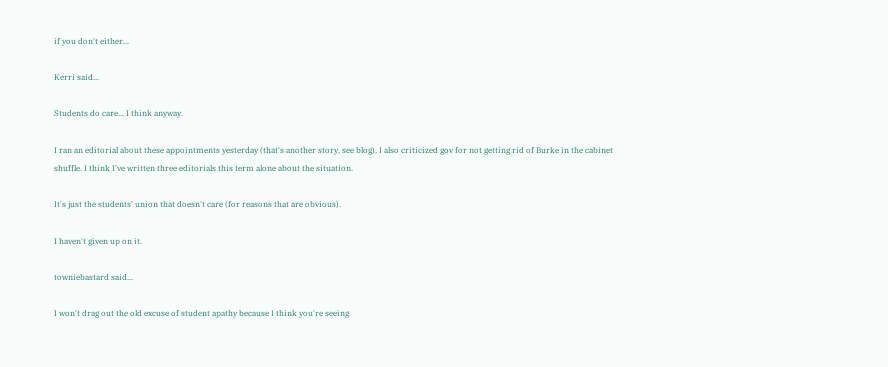if you don't either...

Kerri said...

Students do care... I think anyway.

I ran an editorial about these appointments yesterday (that's another story, see blog). I also criticized gov for not getting rid of Burke in the cabinet shuffle. I think I've written three editorials this term alone about the situation.

It's just the students' union that doesn't care (for reasons that are obvious).

I haven't given up on it.

towniebastard said...

I won't drag out the old excuse of student apathy because I think you're seeing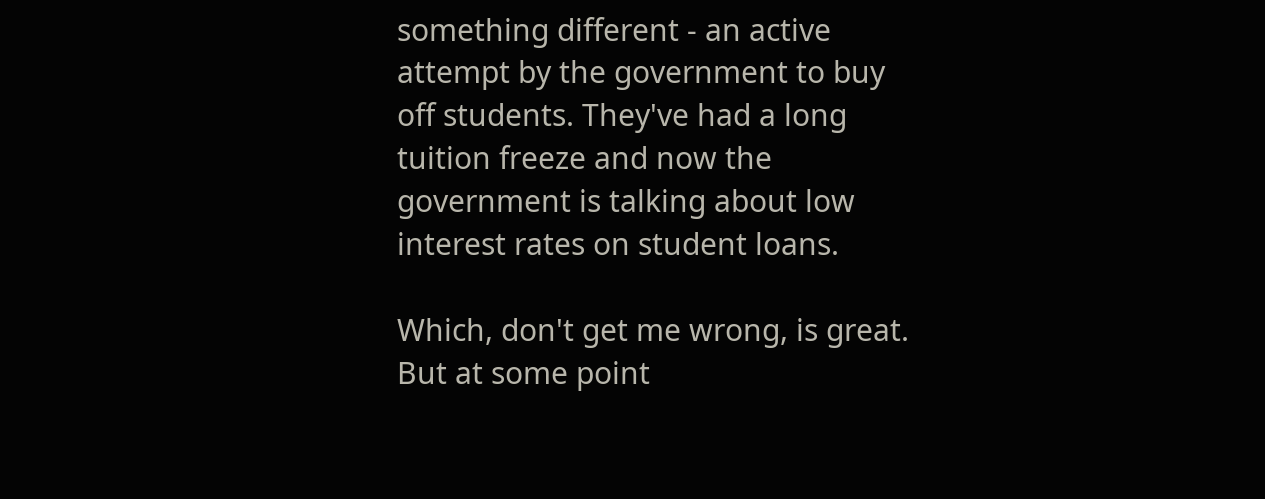something different - an active attempt by the government to buy off students. They've had a long tuition freeze and now the government is talking about low interest rates on student loans.

Which, don't get me wrong, is great. But at some point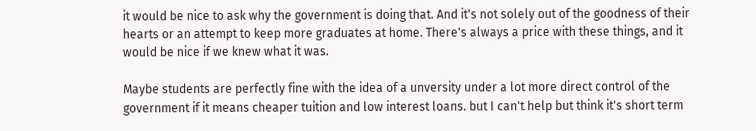it would be nice to ask why the government is doing that. And it's not solely out of the goodness of their hearts or an attempt to keep more graduates at home. There's always a price with these things, and it would be nice if we knew what it was.

Maybe students are perfectly fine with the idea of a unversity under a lot more direct control of the government if it means cheaper tuition and low interest loans. but I can't help but think it's short term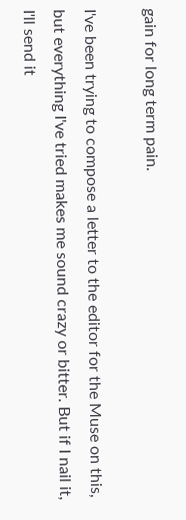gain for long term pain.

I've been trying to compose a letter to the editor for the Muse on this, but everything I've tried makes me sound crazy or bitter. But if I nail it, I'll send it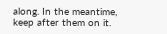along. In the meantime, keep after them on it.